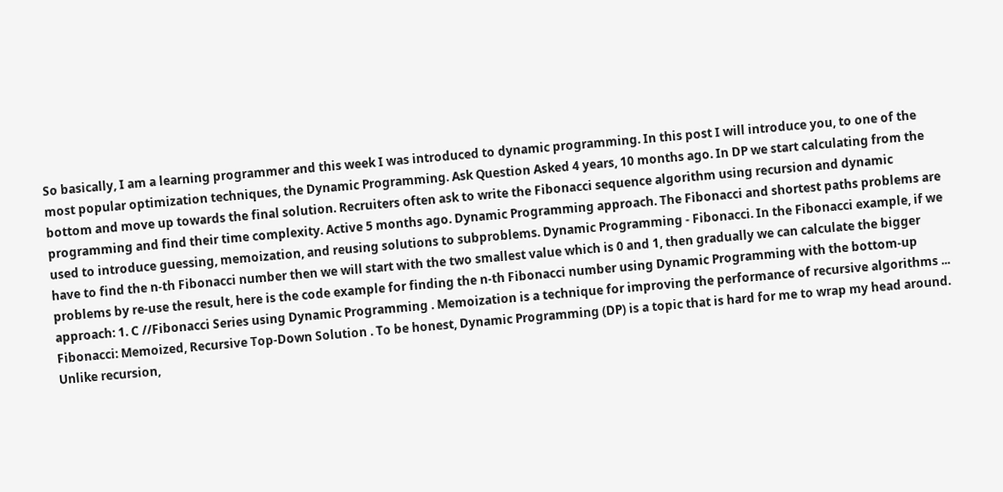So basically, I am a learning programmer and this week I was introduced to dynamic programming. In this post I will introduce you, to one of the most popular optimization techniques, the Dynamic Programming. Ask Question Asked 4 years, 10 months ago. In DP we start calculating from the bottom and move up towards the final solution. Recruiters often ask to write the Fibonacci sequence algorithm using recursion and dynamic programming and find their time complexity. Active 5 months ago. Dynamic Programming approach. The Fibonacci and shortest paths problems are used to introduce guessing, memoization, and reusing solutions to subproblems. Dynamic Programming - Fibonacci. In the Fibonacci example, if we have to find the n-th Fibonacci number then we will start with the two smallest value which is 0 and 1, then gradually we can calculate the bigger problems by re-use the result, here is the code example for finding the n-th Fibonacci number using Dynamic Programming with the bottom-up approach: 1. C //Fibonacci Series using Dynamic Programming . Memoization is a technique for improving the performance of recursive algorithms ... Fibonacci: Memoized, Recursive Top-Down Solution . To be honest, Dynamic Programming (DP) is a topic that is hard for me to wrap my head around. Unlike recursion,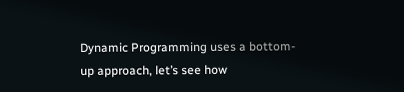Dynamic Programming uses a bottom-up approach, let’s see how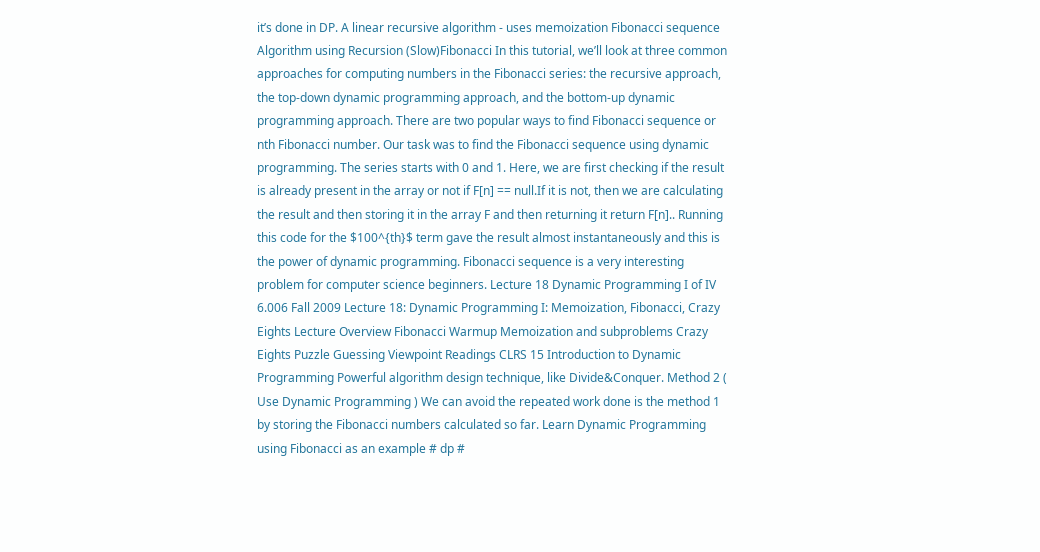it’s done in DP. A linear recursive algorithm - uses memoization Fibonacci sequence Algorithm using Recursion (Slow)Fibonacci In this tutorial, we’ll look at three common approaches for computing numbers in the Fibonacci series: the recursive approach, the top-down dynamic programming approach, and the bottom-up dynamic programming approach. There are two popular ways to find Fibonacci sequence or nth Fibonacci number. Our task was to find the Fibonacci sequence using dynamic programming. The series starts with 0 and 1. Here, we are first checking if the result is already present in the array or not if F[n] == null.If it is not, then we are calculating the result and then storing it in the array F and then returning it return F[n].. Running this code for the $100^{th}$ term gave the result almost instantaneously and this is the power of dynamic programming. Fibonacci sequence is a very interesting problem for computer science beginners. Lecture 18 Dynamic Programming I of IV 6.006 Fall 2009 Lecture 18: Dynamic Programming I: Memoization, Fibonacci, Crazy Eights Lecture Overview Fibonacci Warmup Memoization and subproblems Crazy Eights Puzzle Guessing Viewpoint Readings CLRS 15 Introduction to Dynamic Programming Powerful algorithm design technique, like Divide&Conquer. Method 2 ( Use Dynamic Programming ) We can avoid the repeated work done is the method 1 by storing the Fibonacci numbers calculated so far. Learn Dynamic Programming using Fibonacci as an example # dp #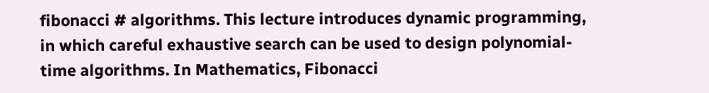fibonacci # algorithms. This lecture introduces dynamic programming, in which careful exhaustive search can be used to design polynomial-time algorithms. In Mathematics, Fibonacci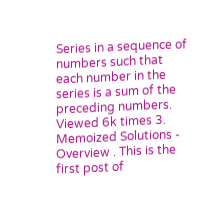Series in a sequence of numbers such that each number in the series is a sum of the preceding numbers. Viewed 6k times 3. Memoized Solutions - Overview . This is the first post of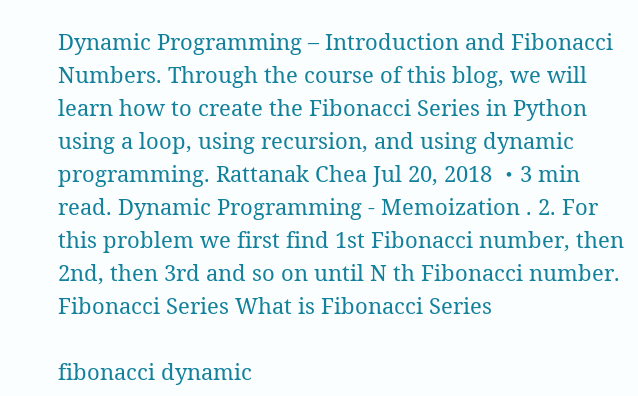Dynamic Programming – Introduction and Fibonacci Numbers. Through the course of this blog, we will learn how to create the Fibonacci Series in Python using a loop, using recursion, and using dynamic programming. Rattanak Chea Jul 20, 2018 ・3 min read. Dynamic Programming - Memoization . 2. For this problem we first find 1st Fibonacci number, then 2nd, then 3rd and so on until N th Fibonacci number. Fibonacci Series What is Fibonacci Series

fibonacci dynamic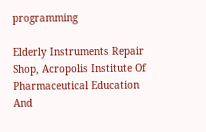programming

Elderly Instruments Repair Shop, Acropolis Institute Of Pharmaceutical Education And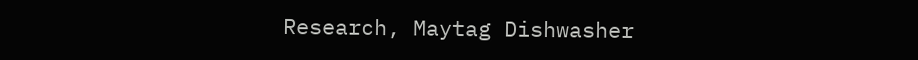Research, Maytag Dishwasher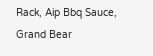Rack, Aip Bbq Sauce, Grand Bear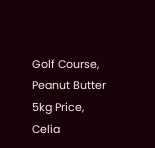Golf Course, Peanut Butter 5kg Price, Celia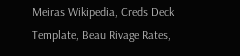Meiras Wikipedia, Creds Deck Template, Beau Rivage Rates,